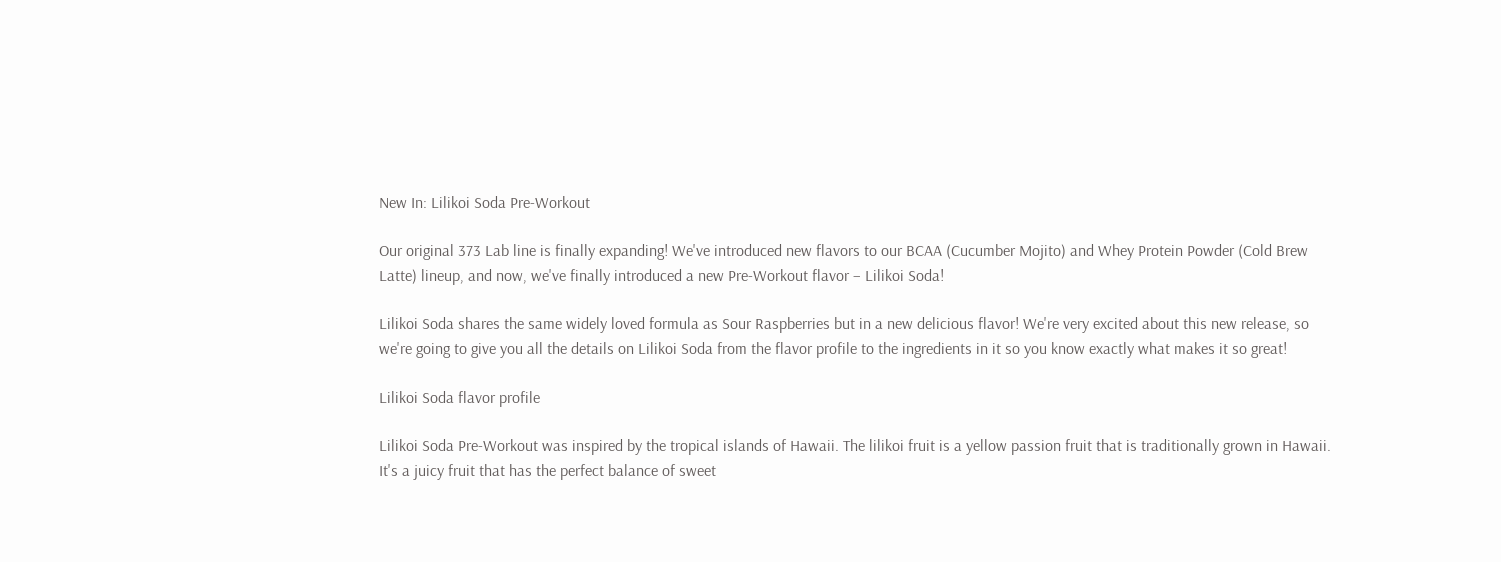New In: Lilikoi Soda Pre-Workout

Our original 373 Lab line is finally expanding! We've introduced new flavors to our BCAA (Cucumber Mojito) and Whey Protein Powder (Cold Brew Latte) lineup, and now, we've finally introduced a new Pre-Workout flavor – Lilikoi Soda!

Lilikoi Soda shares the same widely loved formula as Sour Raspberries but in a new delicious flavor! We're very excited about this new release, so we're going to give you all the details on Lilikoi Soda from the flavor profile to the ingredients in it so you know exactly what makes it so great!

Lilikoi Soda flavor profile

Lilikoi Soda Pre-Workout was inspired by the tropical islands of Hawaii. The lilikoi fruit is a yellow passion fruit that is traditionally grown in Hawaii. It's a juicy fruit that has the perfect balance of sweet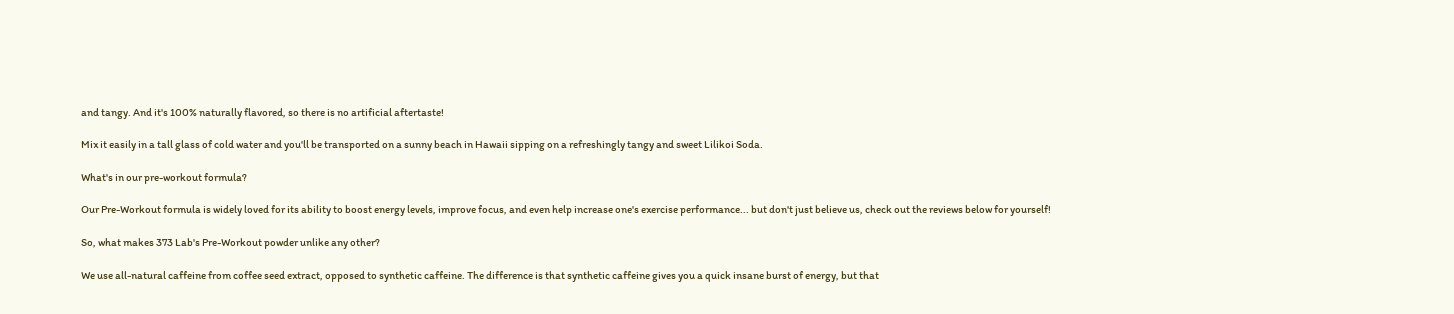and tangy. And it's 100% naturally flavored, so there is no artificial aftertaste!

Mix it easily in a tall glass of cold water and you'll be transported on a sunny beach in Hawaii sipping on a refreshingly tangy and sweet Lilikoi Soda.

What's in our pre-workout formula?

Our Pre-Workout formula is widely loved for its ability to boost energy levels, improve focus, and even help increase one's exercise performance... but don't just believe us, check out the reviews below for yourself!

So, what makes 373 Lab's Pre-Workout powder unlike any other?

We use all-natural caffeine from coffee seed extract, opposed to synthetic caffeine. The difference is that synthetic caffeine gives you a quick insane burst of energy, but that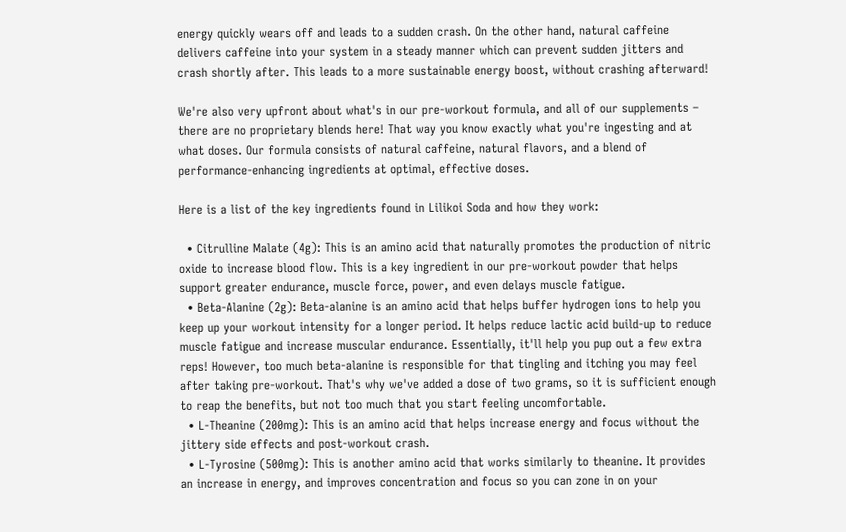energy quickly wears off and leads to a sudden crash. On the other hand, natural caffeine delivers caffeine into your system in a steady manner which can prevent sudden jitters and crash shortly after. This leads to a more sustainable energy boost, without crashing afterward!

We're also very upfront about what's in our pre-workout formula, and all of our supplements – there are no proprietary blends here! That way you know exactly what you're ingesting and at what doses. Our formula consists of natural caffeine, natural flavors, and a blend of performance-enhancing ingredients at optimal, effective doses.

Here is a list of the key ingredients found in Lilikoi Soda and how they work:

  • Citrulline Malate (4g): This is an amino acid that naturally promotes the production of nitric oxide to increase blood flow. This is a key ingredient in our pre-workout powder that helps support greater endurance, muscle force, power, and even delays muscle fatigue.
  • Beta-Alanine (2g): Beta-alanine is an amino acid that helps buffer hydrogen ions to help you keep up your workout intensity for a longer period. It helps reduce lactic acid build-up to reduce muscle fatigue and increase muscular endurance. Essentially, it'll help you pup out a few extra reps! However, too much beta-alanine is responsible for that tingling and itching you may feel after taking pre-workout. That's why we've added a dose of two grams, so it is sufficient enough to reap the benefits, but not too much that you start feeling uncomfortable.
  • L-Theanine (200mg): This is an amino acid that helps increase energy and focus without the jittery side effects and post-workout crash.
  • L-Tyrosine (500mg): This is another amino acid that works similarly to theanine. It provides an increase in energy, and improves concentration and focus so you can zone in on your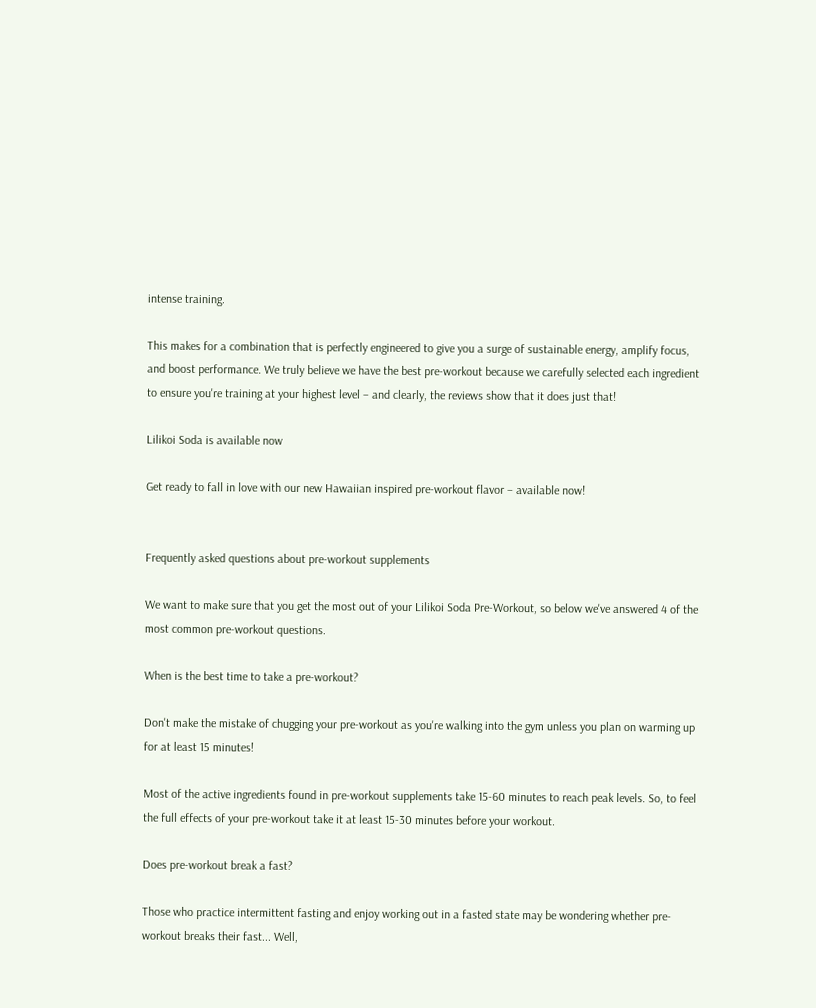intense training.

This makes for a combination that is perfectly engineered to give you a surge of sustainable energy, amplify focus, and boost performance. We truly believe we have the best pre-workout because we carefully selected each ingredient to ensure you're training at your highest level – and clearly, the reviews show that it does just that!

Lilikoi Soda is available now

Get ready to fall in love with our new Hawaiian inspired pre-workout flavor – available now!


Frequently asked questions about pre-workout supplements

We want to make sure that you get the most out of your Lilikoi Soda Pre-Workout, so below we've answered 4 of the most common pre-workout questions.

When is the best time to take a pre-workout?

Don't make the mistake of chugging your pre-workout as you're walking into the gym unless you plan on warming up for at least 15 minutes!

Most of the active ingredients found in pre-workout supplements take 15-60 minutes to reach peak levels. So, to feel the full effects of your pre-workout take it at least 15-30 minutes before your workout.

Does pre-workout break a fast?

Those who practice intermittent fasting and enjoy working out in a fasted state may be wondering whether pre-workout breaks their fast... Well,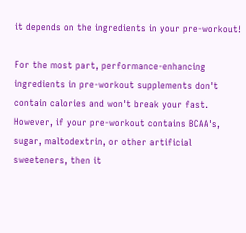it depends on the ingredients in your pre-workout!

For the most part, performance-enhancing ingredients in pre-workout supplements don't contain calories and won't break your fast. However, if your pre-workout contains BCAA's, sugar, maltodextrin, or other artificial sweeteners, then it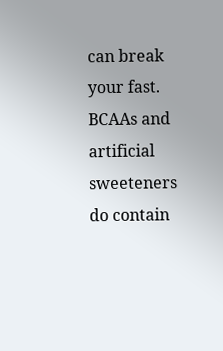can break your fast. BCAAs and artificial sweeteners do contain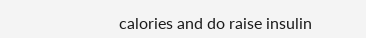calories and do raise insulin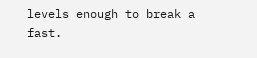levels enough to break a fast.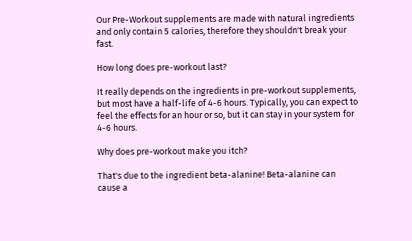Our Pre-Workout supplements are made with natural ingredients and only contain 5 calories, therefore they shouldn't break your fast.

How long does pre-workout last?

It really depends on the ingredients in pre-workout supplements, but most have a half-life of 4-6 hours. Typically, you can expect to feel the effects for an hour or so, but it can stay in your system for 4-6 hours.

Why does pre-workout make you itch?

That's due to the ingredient beta-alanine! Beta-alanine can cause a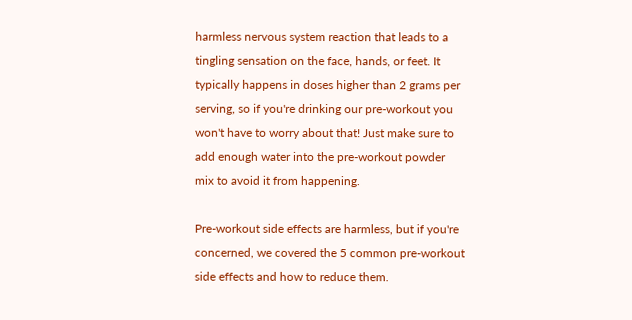harmless nervous system reaction that leads to a tingling sensation on the face, hands, or feet. It typically happens in doses higher than 2 grams per serving, so if you're drinking our pre-workout you won't have to worry about that! Just make sure to add enough water into the pre-workout powder mix to avoid it from happening.

Pre-workout side effects are harmless, but if you're concerned, we covered the 5 common pre-workout side effects and how to reduce them.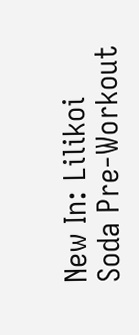New In: Lilikoi Soda Pre-Workout